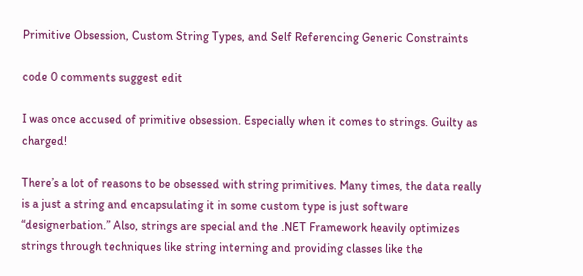Primitive Obsession, Custom String Types, and Self Referencing Generic Constraints

code 0 comments suggest edit

I was once accused of primitive obsession. Especially when it comes to strings. Guilty as charged!

There’s a lot of reasons to be obsessed with string primitives. Many times, the data really is a just a string and encapsulating it in some custom type is just software “designerbation.” Also, strings are special and the .NET Framework heavily optimizes strings through techniques like string interning and providing classes like the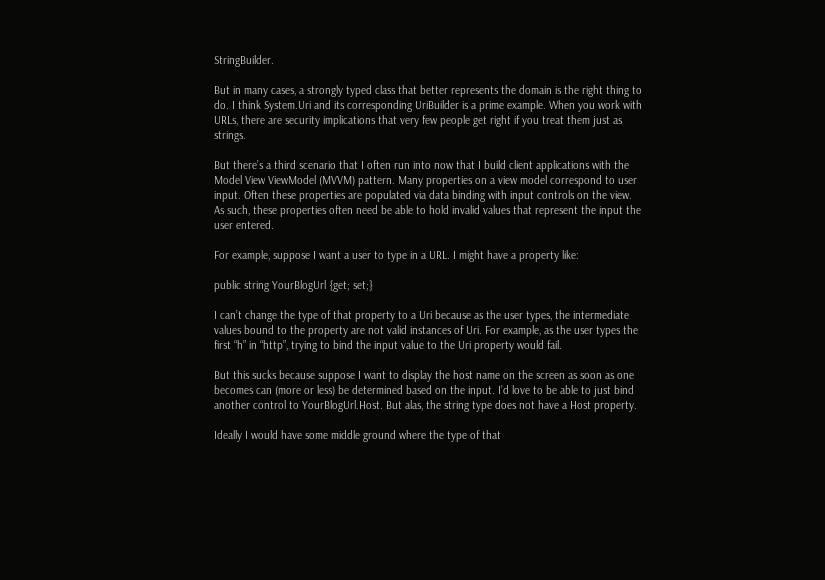StringBuilder.

But in many cases, a strongly typed class that better represents the domain is the right thing to do. I think System.Uri and its corresponding UriBuilder is a prime example. When you work with URLs, there are security implications that very few people get right if you treat them just as strings.

But there’s a third scenario that I often run into now that I build client applications with the Model View ViewModel (MVVM) pattern. Many properties on a view model correspond to user input. Often these properties are populated via data binding with input controls on the view. As such, these properties often need be able to hold invalid values that represent the input the user entered.

For example, suppose I want a user to type in a URL. I might have a property like:

public string YourBlogUrl {get; set;}

I can’t change the type of that property to a Uri because as the user types, the intermediate values bound to the property are not valid instances of Uri. For example, as the user types the first “h” in “http”, trying to bind the input value to the Uri property would fail.

But this sucks because suppose I want to display the host name on the screen as soon as one becomes can (more or less) be determined based on the input. I’d love to be able to just bind another control to YourBlogUrl.Host. But alas, the string type does not have a Host property.

Ideally I would have some middle ground where the type of that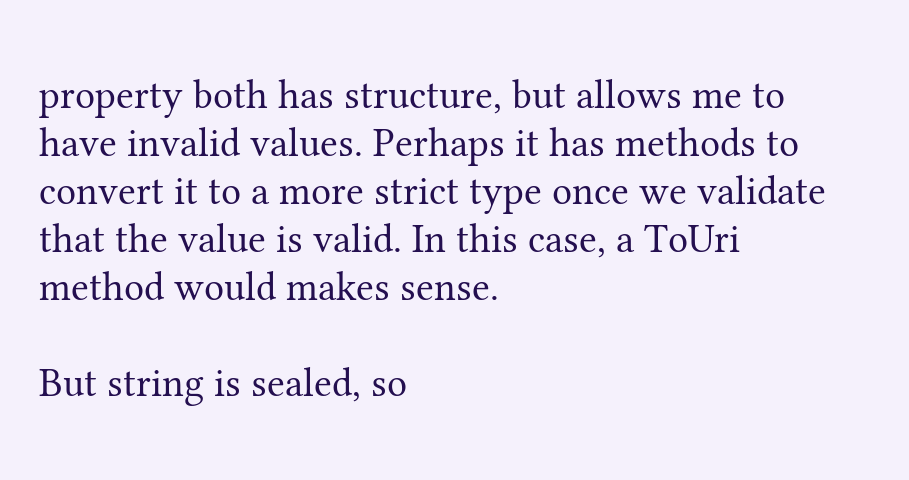property both has structure, but allows me to have invalid values. Perhaps it has methods to convert it to a more strict type once we validate that the value is valid. In this case, a ToUri method would makes sense.

But string is sealed, so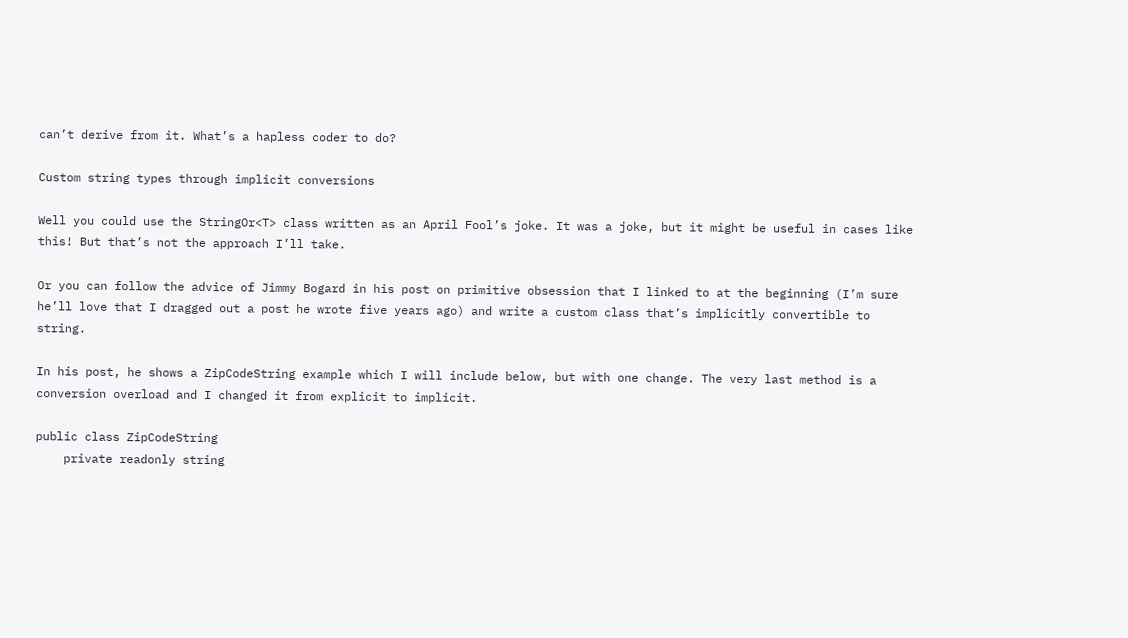can’t derive from it. What’s a hapless coder to do?

Custom string types through implicit conversions

Well you could use the StringOr<T> class written as an April Fool’s joke. It was a joke, but it might be useful in cases like this! But that’s not the approach I’ll take.

Or you can follow the advice of Jimmy Bogard in his post on primitive obsession that I linked to at the beginning (I’m sure he’ll love that I dragged out a post he wrote five years ago) and write a custom class that’s implicitly convertible to string.

In his post, he shows a ZipCodeString example which I will include below, but with one change. The very last method is a conversion overload and I changed it from explicit to implicit.

public class ZipCodeString
    private readonly string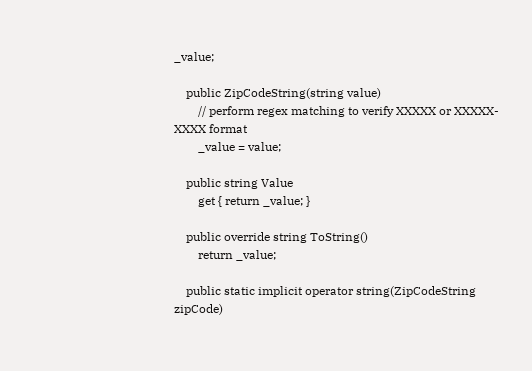_value;

    public ZipCodeString(string value)
        // perform regex matching to verify XXXXX or XXXXX-XXXX format
        _value = value;

    public string Value
        get { return _value; }

    public override string ToString()
        return _value;

    public static implicit operator string(ZipCodeString zipCode)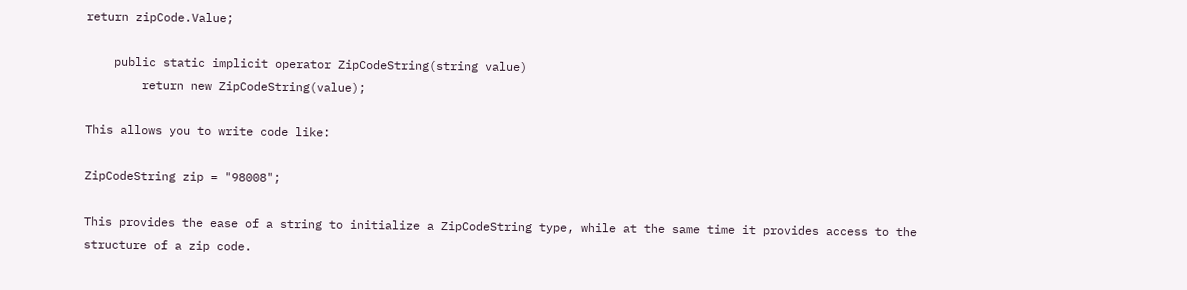return zipCode.Value;

    public static implicit operator ZipCodeString(string value)
        return new ZipCodeString(value);

This allows you to write code like:

ZipCodeString zip = "98008";

This provides the ease of a string to initialize a ZipCodeString type, while at the same time it provides access to the structure of a zip code.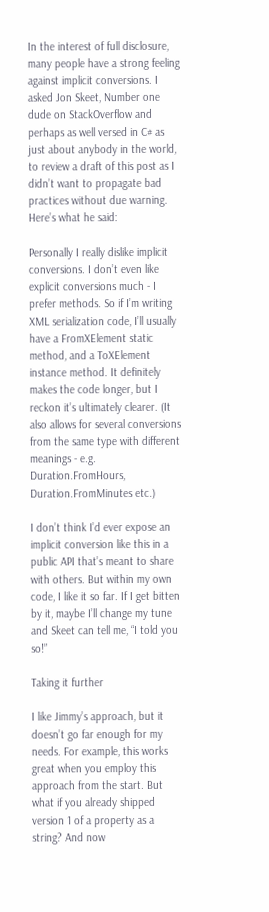In the interest of full disclosure, many people have a strong feeling against implicit conversions. I asked Jon Skeet, Number one dude on StackOverflow and perhaps as well versed in C# as just about anybody in the world, to review a draft of this post as I didn’t want to propagate bad practices without due warning. Here’s what he said:

Personally I really dislike implicit conversions. I don’t even like explicit conversions much - I prefer methods. So if I’m writing XML serialization code, I’ll usually have a FromXElement static method, and a ToXElement instance method. It definitely makes the code longer, but I reckon it’s ultimately clearer. (It also allows for several conversions from the same type with different meanings - e.g. Duration.FromHours, Duration.FromMinutes etc.)

I don’t think I’d ever expose an implicit conversion like this in a public API that’s meant to share with others. But within my own code, I like it so far. If I get bitten by it, maybe I’ll change my tune and Skeet can tell me, “I told you so!”

Taking it further

I like Jimmy’s approach, but it doesn’t go far enough for my needs. For example, this works great when you employ this approach from the start. But what if you already shipped version 1 of a property as a string? And now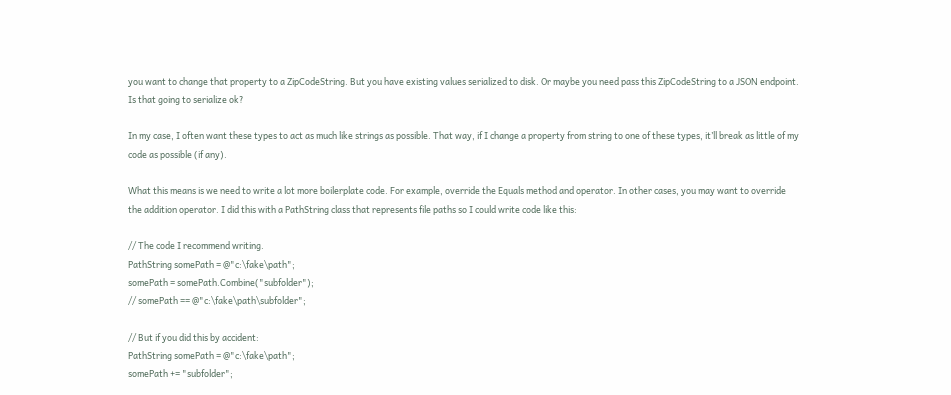you want to change that property to a ZipCodeString. But you have existing values serialized to disk. Or maybe you need pass this ZipCodeString to a JSON endpoint. Is that going to serialize ok?

In my case, I often want these types to act as much like strings as possible. That way, if I change a property from string to one of these types, it’ll break as little of my code as possible (if any).

What this means is we need to write a lot more boilerplate code. For example, override the Equals method and operator. In other cases, you may want to override the addition operator. I did this with a PathString class that represents file paths so I could write code like this:

// The code I recommend writing.
PathString somePath = @"c:\fake\path";
somePath = somePath.Combine("subfolder");
// somePath == @"c:\fake\path\subfolder";

// But if you did this by accident:
PathString somePath = @"c:\fake\path";
somePath += "subfolder";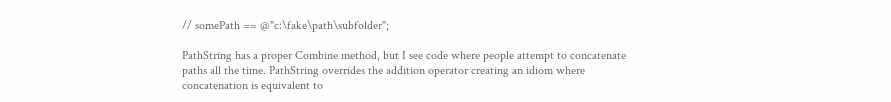// somePath == @"c:\fake\path\subfolder";

PathString has a proper Combine method, but I see code where people attempt to concatenate paths all the time. PathString overrides the addition operator creating an idiom where concatenation is equivalent to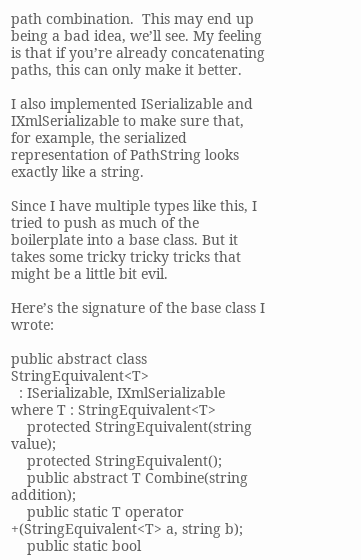path combination.  This may end up being a bad idea, we’ll see. My feeling is that if you’re already concatenating paths, this can only make it better.

I also implemented ISerializable and IXmlSerializable to make sure that, for example, the serialized representation of PathString looks exactly like a string.

Since I have multiple types like this, I tried to push as much of the boilerplate into a base class. But it takes some tricky tricky tricks that might be a little bit evil.

Here’s the signature of the base class I wrote:

public abstract class StringEquivalent<T>
  : ISerializable, IXmlSerializable where T : StringEquivalent<T>
    protected StringEquivalent(string value);
    protected StringEquivalent();
    public abstract T Combine(string addition);
    public static T operator +(StringEquivalent<T> a, string b);
    public static bool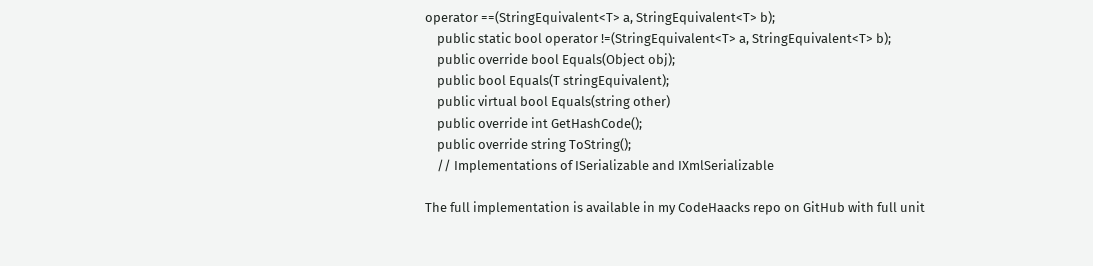operator ==(StringEquivalent<T> a, StringEquivalent<T> b);
    public static bool operator !=(StringEquivalent<T> a, StringEquivalent<T> b);
    public override bool Equals(Object obj);
    public bool Equals(T stringEquivalent);
    public virtual bool Equals(string other)
    public override int GetHashCode();
    public override string ToString();
    // Implementations of ISerializable and IXmlSerializable

The full implementation is available in my CodeHaacks repo on GitHub with full unit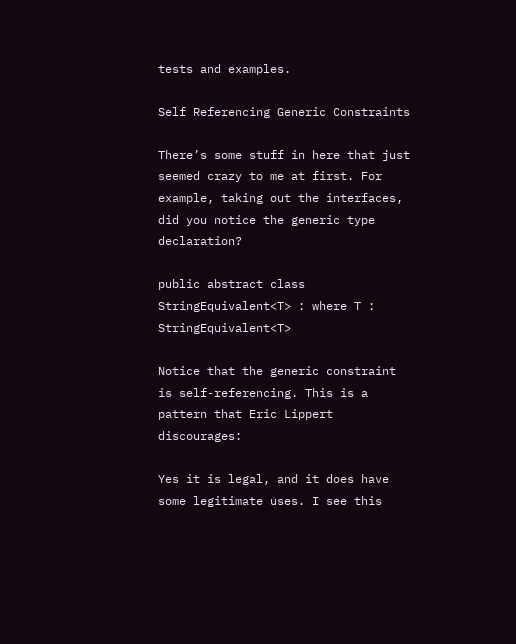tests and examples.

Self Referencing Generic Constraints

There’s some stuff in here that just seemed crazy to me at first. For example, taking out the interfaces, did you notice the generic type declaration?

public abstract class StringEquivalent<T> : where T : StringEquivalent<T>

Notice that the generic constraint is self-referencing. This is a pattern that Eric Lippert discourages:

Yes it is legal, and it does have some legitimate uses. I see this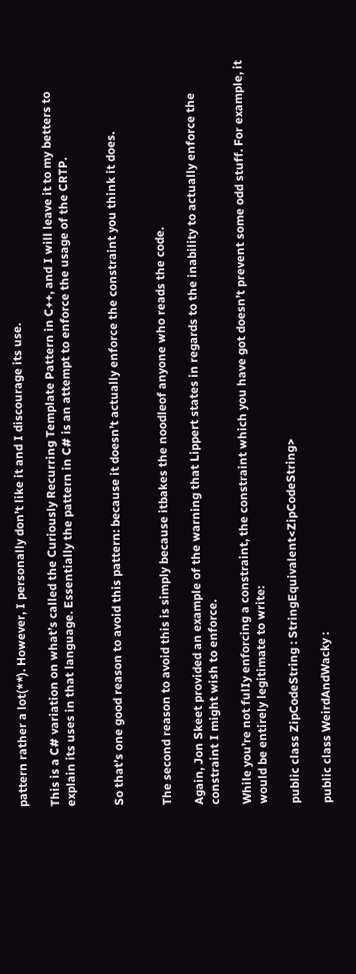pattern rather a lot(**). However, I personally don’t like it and I discourage its use.

This is a C# variation on what’s called the Curiously Recurring Template Pattern in C++, and I will leave it to my betters to explain its uses in that language. Essentially the pattern in C# is an attempt to enforce the usage of the CRTP.


So that’s one good reason to avoid this pattern: because it doesn’t actually enforce the constraint you think it does.


The second reason to avoid this is simply because itbakes the noodleof anyone who reads the code.

Again, Jon Skeet provided an example of the warning that Lippert states in regards to the inability to actually enforce the constraint I might wish to enforce.

While you’re not fulIy enforcing a constraint, the constraint which you have got doesn’t prevent some odd stuff. For example, it would be entirely legitimate to write:

public class ZipCodeString : StringEquivalent<ZipCodeString>

public class WeirdAndWacky :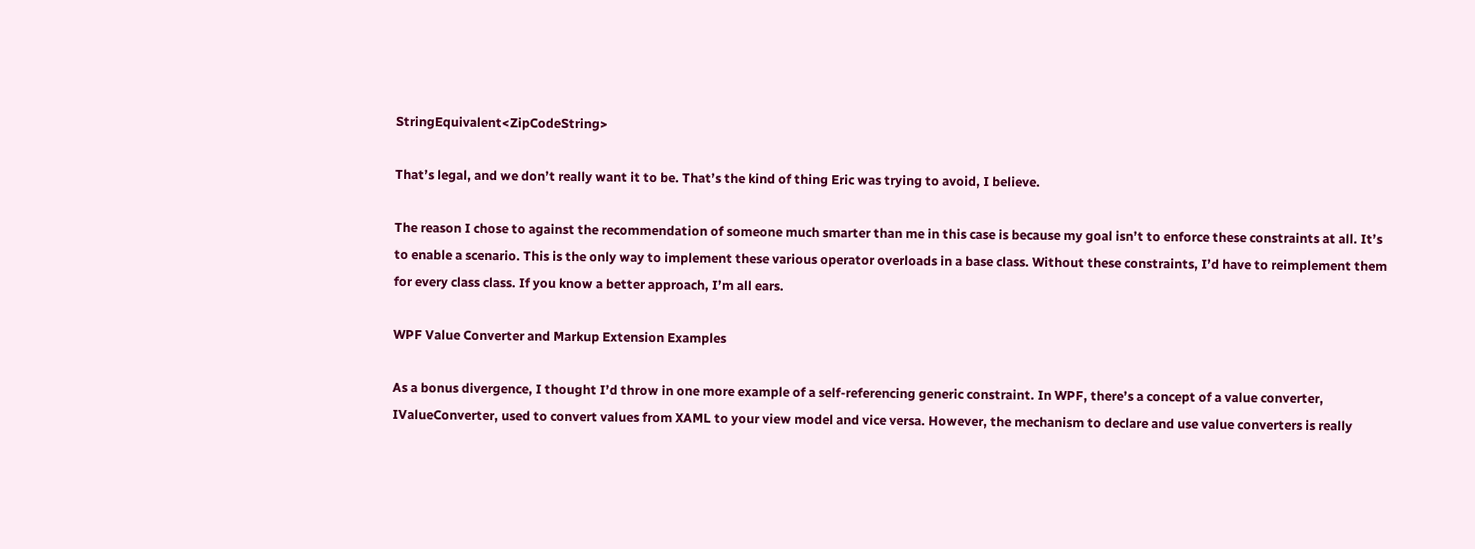StringEquivalent<ZipCodeString>

That’s legal, and we don’t really want it to be. That’s the kind of thing Eric was trying to avoid, I believe.

The reason I chose to against the recommendation of someone much smarter than me in this case is because my goal isn’t to enforce these constraints at all. It’s to enable a scenario. This is the only way to implement these various operator overloads in a base class. Without these constraints, I’d have to reimplement them for every class class. If you know a better approach, I’m all ears.

WPF Value Converter and Markup Extension Examples

As a bonus divergence, I thought I’d throw in one more example of a self-referencing generic constraint. In WPF, there’s a concept of a value converter, IValueConverter, used to convert values from XAML to your view model and vice versa. However, the mechanism to declare and use value converters is really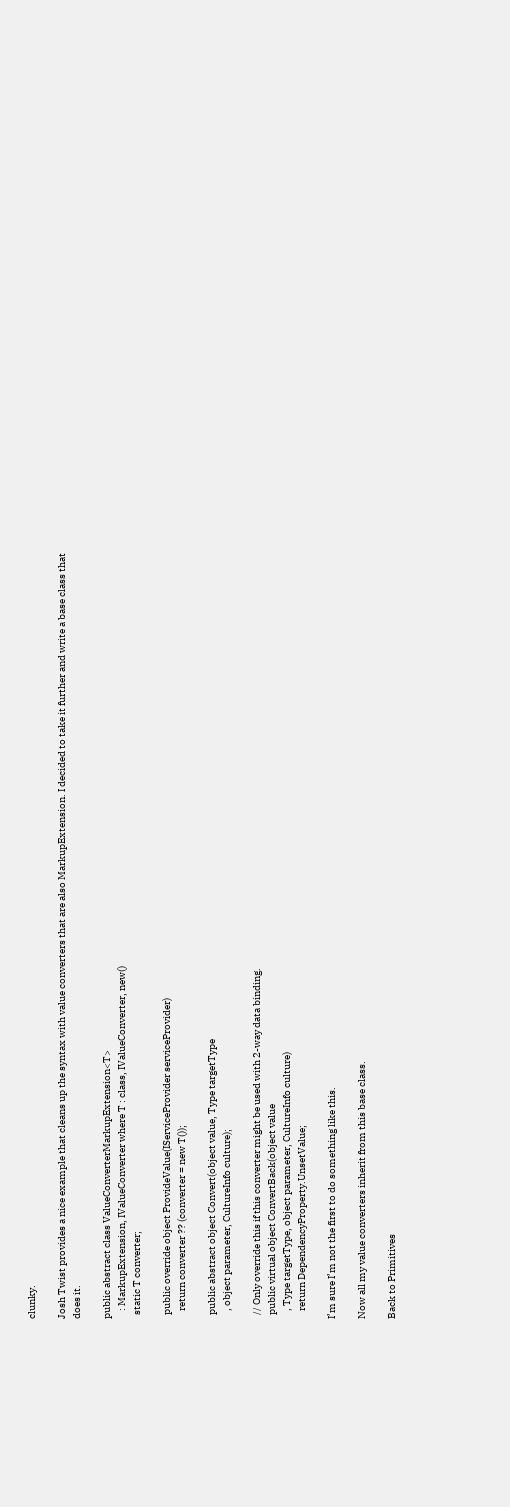clunky.

Josh Twist provides a nice example that cleans up the syntax with value converters that are also MarkupExtension. I decided to take it further and write a base class that does it.

public abstract class ValueConverterMarkupExtension<T>
    : MarkupExtension, IValueConverter where T : class, IValueConverter, new()
  static T converter;

  public override object ProvideValue(IServiceProvider serviceProvider)
    return converter ?? (converter = new T());

  public abstract object Convert(object value, Type targetType
    , object parameter, CultureInfo culture);

  // Only override this if this converter might be used with 2-way data binding.
  public virtual object ConvertBack(object value
    , Type targetType, object parameter, CultureInfo culture)
    return DependencyProperty.UnsetValue;

I’m sure I’m not the first to do something like this.

Now all my value converters inherit from this base class.

Back to Primitives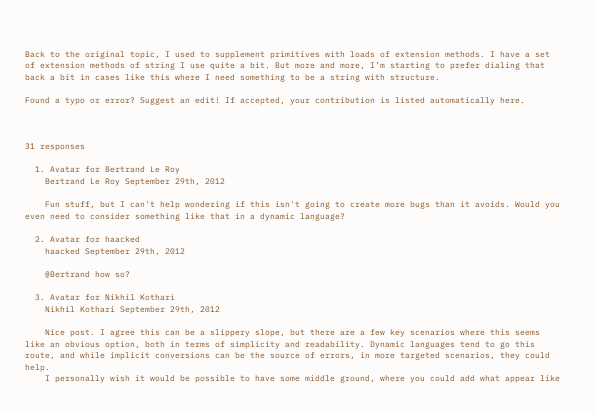Back to the original topic, I used to supplement primitives with loads of extension methods. I have a set of extension methods of string I use quite a bit. But more and more, I’m starting to prefer dialing that back a bit in cases like this where I need something to be a string with structure.

Found a typo or error? Suggest an edit! If accepted, your contribution is listed automatically here.



31 responses

  1. Avatar for Bertrand Le Roy
    Bertrand Le Roy September 29th, 2012

    Fun stuff, but I can't help wondering if this isn't going to create more bugs than it avoids. Would you even need to consider something like that in a dynamic language?

  2. Avatar for haacked
    haacked September 29th, 2012

    @Bertrand how so?

  3. Avatar for Nikhil Kothari
    Nikhil Kothari September 29th, 2012

    Nice post. I agree this can be a slippery slope, but there are a few key scenarios where this seems like an obvious option, both in terms of simplicity and readability. Dynamic languages tend to go this route, and while implicit conversions can be the source of errors, in more targeted scenarios, they could help.
    I personally wish it would be possible to have some middle ground, where you could add what appear like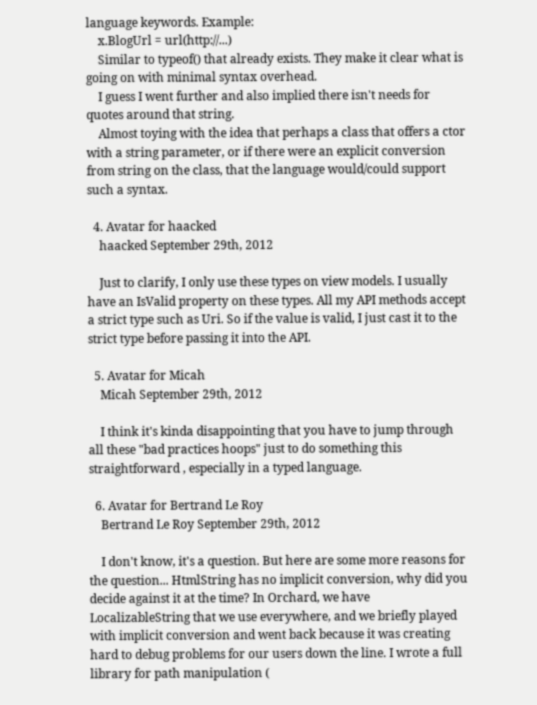language keywords. Example:
    x.BlogUrl = url(http://...)
    Similar to typeof() that already exists. They make it clear what is going on with minimal syntax overhead.
    I guess I went further and also implied there isn't needs for quotes around that string.
    Almost toying with the idea that perhaps a class that offers a ctor with a string parameter, or if there were an explicit conversion from string on the class, that the language would/could support such a syntax.

  4. Avatar for haacked
    haacked September 29th, 2012

    Just to clarify, I only use these types on view models. I usually have an IsValid property on these types. All my API methods accept a strict type such as Uri. So if the value is valid, I just cast it to the strict type before passing it into the API.

  5. Avatar for Micah
    Micah September 29th, 2012

    I think it's kinda disappointing that you have to jump through all these "bad practices hoops" just to do something this straightforward , especially in a typed language.

  6. Avatar for Bertrand Le Roy
    Bertrand Le Roy September 29th, 2012

    I don't know, it's a question. But here are some more reasons for the question... HtmlString has no implicit conversion, why did you decide against it at the time? In Orchard, we have LocalizableString that we use everywhere, and we briefly played with implicit conversion and went back because it was creating hard to debug problems for our users down the line. I wrote a full library for path manipulation (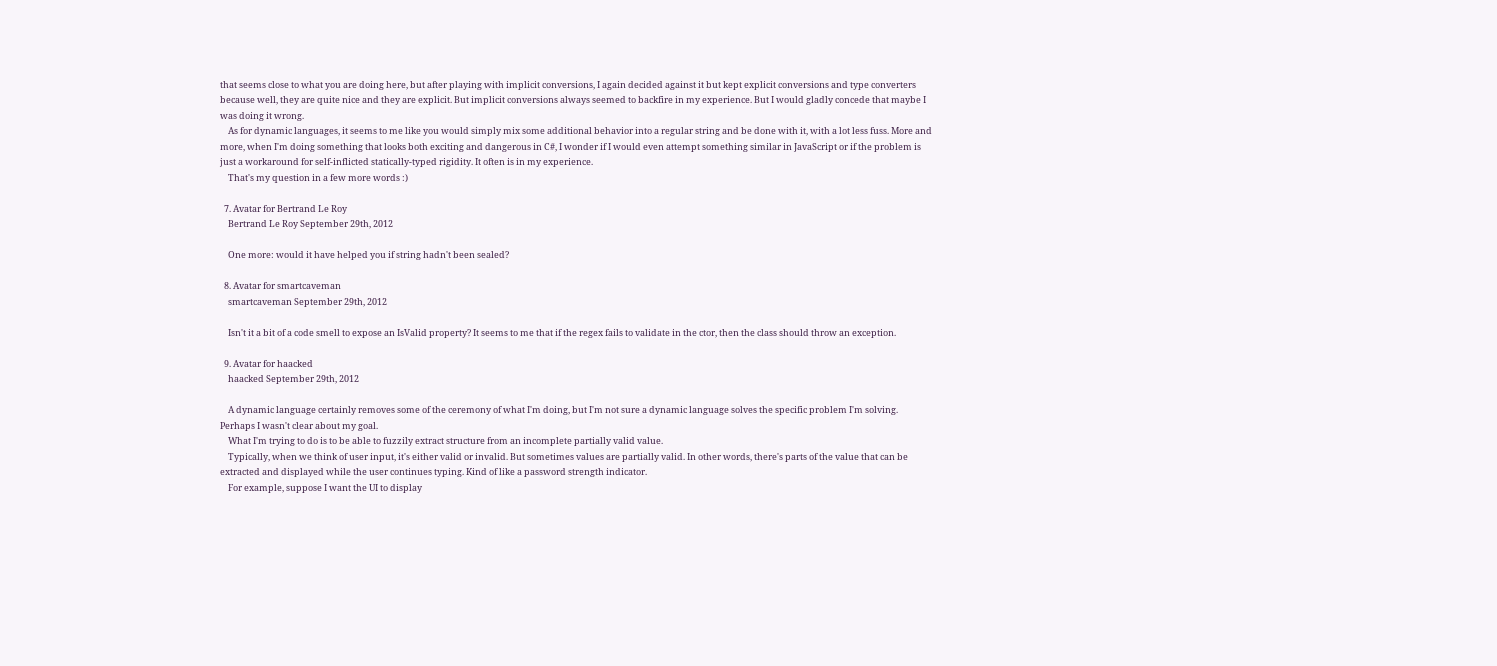that seems close to what you are doing here, but after playing with implicit conversions, I again decided against it but kept explicit conversions and type converters because well, they are quite nice and they are explicit. But implicit conversions always seemed to backfire in my experience. But I would gladly concede that maybe I was doing it wrong.
    As for dynamic languages, it seems to me like you would simply mix some additional behavior into a regular string and be done with it, with a lot less fuss. More and more, when I'm doing something that looks both exciting and dangerous in C#, I wonder if I would even attempt something similar in JavaScript or if the problem is just a workaround for self-inflicted statically-typed rigidity. It often is in my experience.
    That's my question in a few more words :)

  7. Avatar for Bertrand Le Roy
    Bertrand Le Roy September 29th, 2012

    One more: would it have helped you if string hadn't been sealed?

  8. Avatar for smartcaveman
    smartcaveman September 29th, 2012

    Isn't it a bit of a code smell to expose an IsValid property? It seems to me that if the regex fails to validate in the ctor, then the class should throw an exception.

  9. Avatar for haacked
    haacked September 29th, 2012

    A dynamic language certainly removes some of the ceremony of what I'm doing, but I'm not sure a dynamic language solves the specific problem I'm solving. Perhaps I wasn't clear about my goal.
    What I'm trying to do is to be able to fuzzily extract structure from an incomplete partially valid value.
    Typically, when we think of user input, it's either valid or invalid. But sometimes values are partially valid. In other words, there's parts of the value that can be extracted and displayed while the user continues typing. Kind of like a password strength indicator.
    For example, suppose I want the UI to display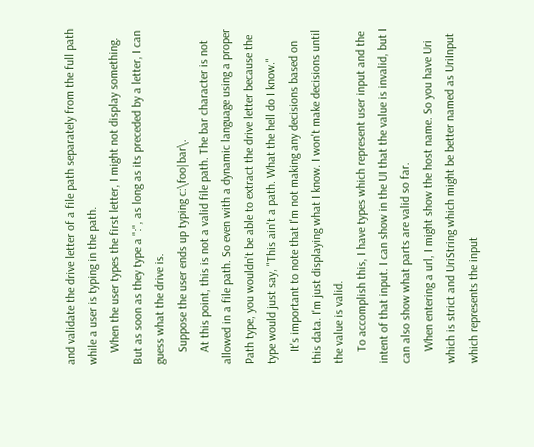and validate the drive letter of a file path separately from the full path while a user is typing in the path.
    When the user types the first letter, I might not display something. But as soon as they type a ":", as long as its preceded by a letter, I can guess what the drive is.
    Suppose the user ends up typing c:\foo|bar\.
    At this point, this is not a valid file path. The bar character is not allowed in a file path. So even with a dynamic language using a proper Path type, you wouldn't be able to extract the drive letter because the type would just say, "This ain't a path. What the hell do I know."
    It's important to note that I'm not making any decisions based on this data. I'm just displaying what I know. I won't make decisions until the value is valid.
    To accomplish this, I have types which represent user input and the intent of that input. I can show in the UI that the value is invalid, but I can also show what parts are valid so far.
    When entering a url, I might show the host name. So you have Uri which is strict and UriString which might be better named as UriInput which represents the input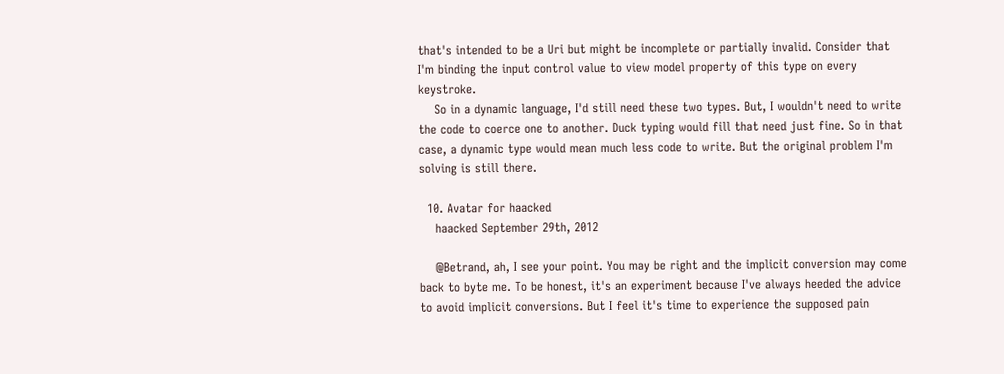that's intended to be a Uri but might be incomplete or partially invalid. Consider that I'm binding the input control value to view model property of this type on every keystroke.
    So in a dynamic language, I'd still need these two types. But, I wouldn't need to write the code to coerce one to another. Duck typing would fill that need just fine. So in that case, a dynamic type would mean much less code to write. But the original problem I'm solving is still there.

  10. Avatar for haacked
    haacked September 29th, 2012

    @Betrand, ah, I see your point. You may be right and the implicit conversion may come back to byte me. To be honest, it's an experiment because I've always heeded the advice to avoid implicit conversions. But I feel it's time to experience the supposed pain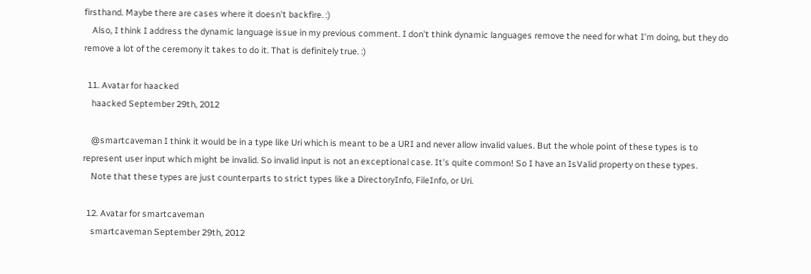firsthand. Maybe there are cases where it doesn't backfire. :)
    Also, I think I address the dynamic language issue in my previous comment. I don't think dynamic languages remove the need for what I'm doing, but they do remove a lot of the ceremony it takes to do it. That is definitely true. :)

  11. Avatar for haacked
    haacked September 29th, 2012

    @smartcaveman I think it would be in a type like Uri which is meant to be a URI and never allow invalid values. But the whole point of these types is to represent user input which might be invalid. So invalid input is not an exceptional case. It's quite common! So I have an IsValid property on these types.
    Note that these types are just counterparts to strict types like a DirectoryInfo, FileInfo, or Uri.

  12. Avatar for smartcaveman
    smartcaveman September 29th, 2012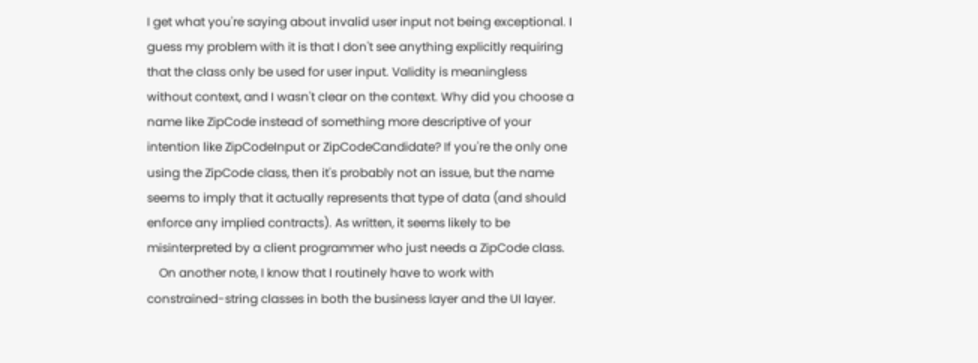I get what you're saying about invalid user input not being exceptional. I guess my problem with it is that I don't see anything explicitly requiring that the class only be used for user input. Validity is meaningless without context, and I wasn't clear on the context. Why did you choose a name like ZipCode instead of something more descriptive of your intention like ZipCodeInput or ZipCodeCandidate? If you're the only one using the ZipCode class, then it's probably not an issue, but the name seems to imply that it actually represents that type of data (and should enforce any implied contracts). As written, it seems likely to be misinterpreted by a client programmer who just needs a ZipCode class.
    On another note, I know that I routinely have to work with constrained-string classes in both the business layer and the UI layer.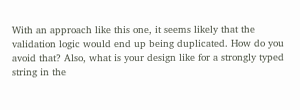With an approach like this one, it seems likely that the validation logic would end up being duplicated. How do you avoid that? Also, what is your design like for a strongly typed string in the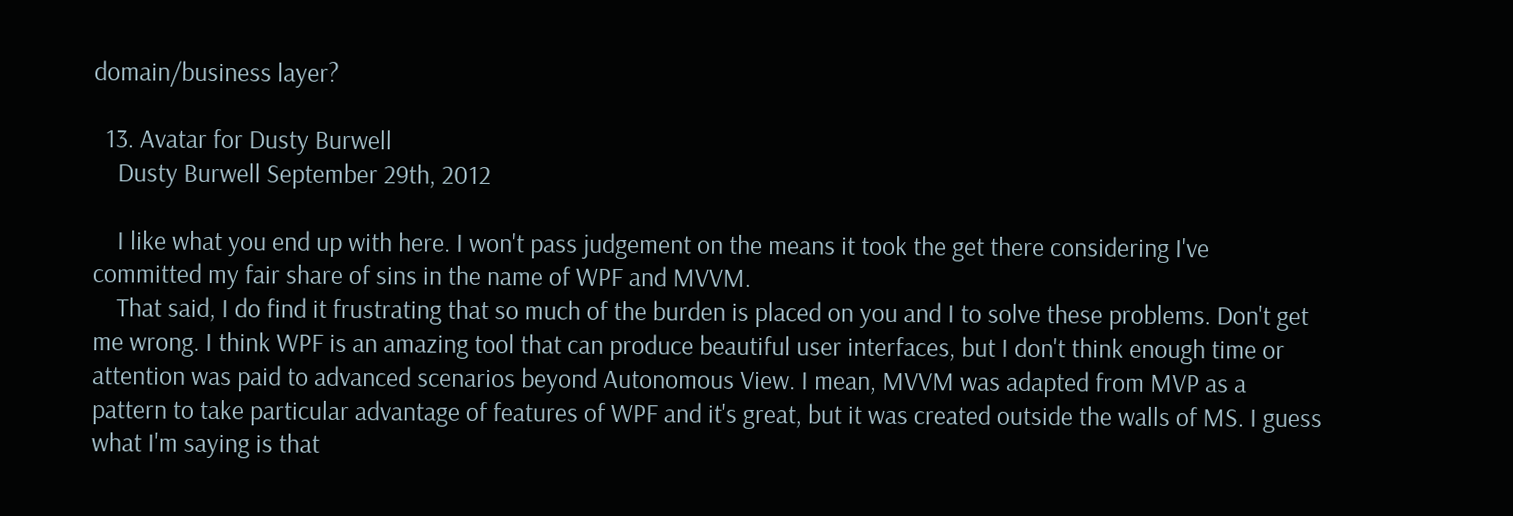domain/business layer?

  13. Avatar for Dusty Burwell
    Dusty Burwell September 29th, 2012

    I like what you end up with here. I won't pass judgement on the means it took the get there considering I've committed my fair share of sins in the name of WPF and MVVM.
    That said, I do find it frustrating that so much of the burden is placed on you and I to solve these problems. Don't get me wrong. I think WPF is an amazing tool that can produce beautiful user interfaces, but I don't think enough time or attention was paid to advanced scenarios beyond Autonomous View. I mean, MVVM was adapted from MVP as a pattern to take particular advantage of features of WPF and it's great, but it was created outside the walls of MS. I guess what I'm saying is that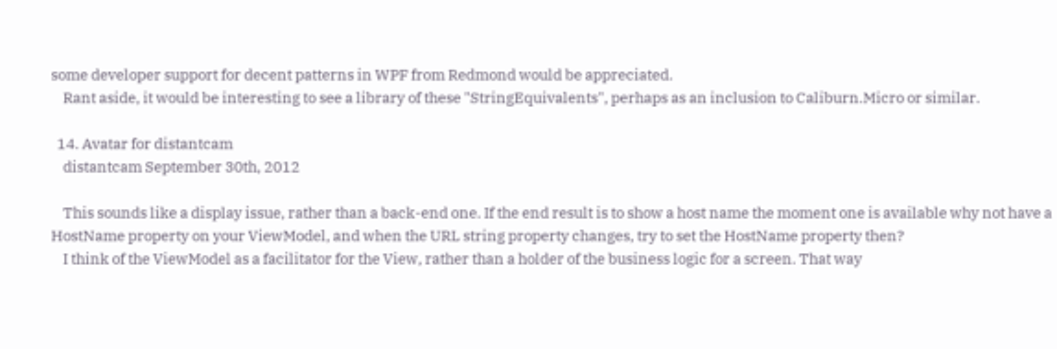some developer support for decent patterns in WPF from Redmond would be appreciated.
    Rant aside, it would be interesting to see a library of these "StringEquivalents", perhaps as an inclusion to Caliburn.Micro or similar.

  14. Avatar for distantcam
    distantcam September 30th, 2012

    This sounds like a display issue, rather than a back-end one. If the end result is to show a host name the moment one is available why not have a HostName property on your ViewModel, and when the URL string property changes, try to set the HostName property then?
    I think of the ViewModel as a facilitator for the View, rather than a holder of the business logic for a screen. That way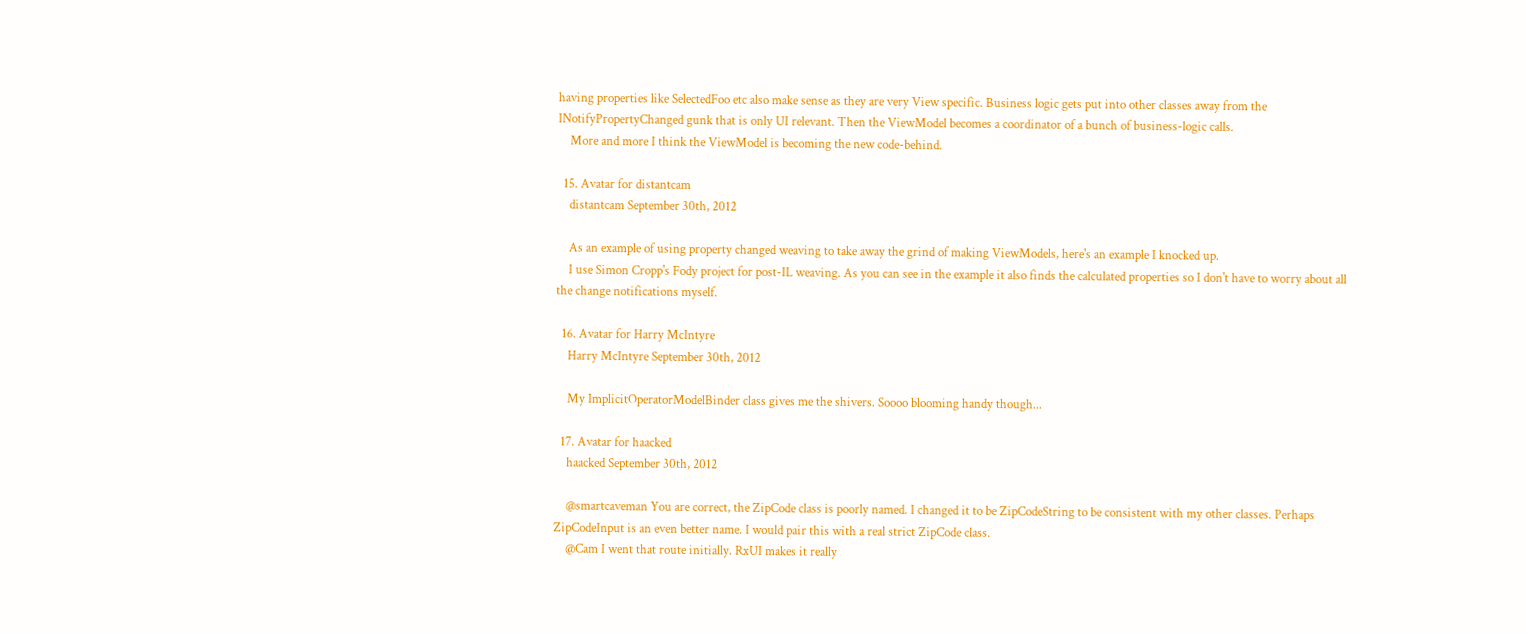having properties like SelectedFoo etc also make sense as they are very View specific. Business logic gets put into other classes away from the INotifyPropertyChanged gunk that is only UI relevant. Then the ViewModel becomes a coordinator of a bunch of business-logic calls.
    More and more I think the ViewModel is becoming the new code-behind.

  15. Avatar for distantcam
    distantcam September 30th, 2012

    As an example of using property changed weaving to take away the grind of making ViewModels, here's an example I knocked up.
    I use Simon Cropp's Fody project for post-IL weaving. As you can see in the example it also finds the calculated properties so I don't have to worry about all the change notifications myself.

  16. Avatar for Harry McIntyre
    Harry McIntyre September 30th, 2012

    My ImplicitOperatorModelBinder class gives me the shivers. Soooo blooming handy though...

  17. Avatar for haacked
    haacked September 30th, 2012

    @smartcaveman You are correct, the ZipCode class is poorly named. I changed it to be ZipCodeString to be consistent with my other classes. Perhaps ZipCodeInput is an even better name. I would pair this with a real strict ZipCode class.
    @Cam I went that route initially. RxUI makes it really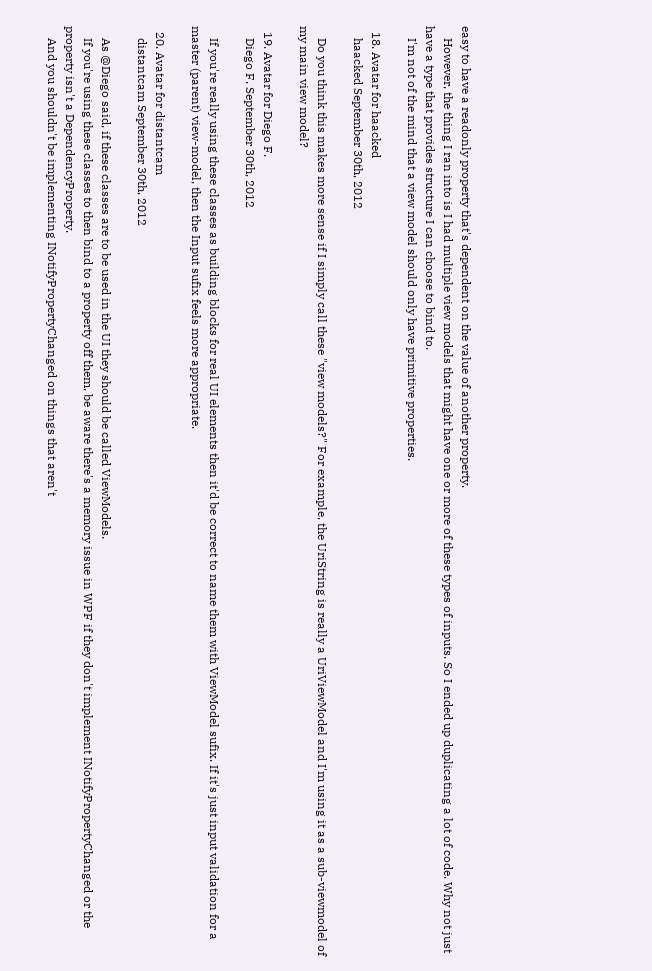easy to have a readonly property that's dependent on the value of another property.
    However, the thing I ran into is I had multiple view models that might have one or more of these types of inputs. So I ended up duplicating a lot of code. Why not just have a type that provides structure I can choose to bind to.
    I'm not of the mind that a view model should only have primitive properties.

  18. Avatar for haacked
    haacked September 30th, 2012

    Do you think this makes more sense if I simply call these "view models?" For example, the UriString is really a UriViewModel and I'm using it as a sub-viewmodel of my main view model?

  19. Avatar for Diego F.
    Diego F. September 30th, 2012

    If you're really using these classes as building blocks for real UI elements then it'd be correct to name them with ViewModel sufix. If it's just input validation for a master (parent) view-model, then the Input sufix feels more appropriate.

  20. Avatar for distantcam
    distantcam September 30th, 2012

    As @Diego said, if these classes are to be used in the UI they should be called ViewModels.
    If you're using these classes to then bind to a property off them, be aware there's a memory issue in WPF if they don't implement INotifyPropertyChanged or the property isn't a DependencyProperty.
    And you shouldn't be implementing INotifyPropertyChanged on things that aren't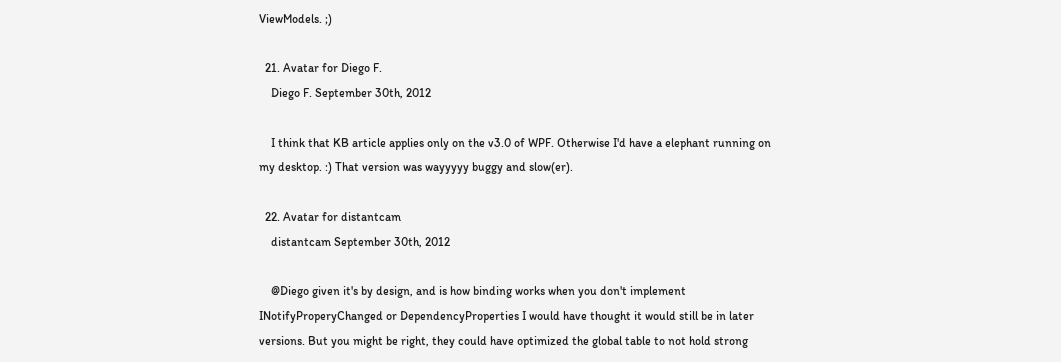ViewModels. ;)

  21. Avatar for Diego F.
    Diego F. September 30th, 2012

    I think that KB article applies only on the v3.0 of WPF. Otherwise I'd have a elephant running on my desktop. :) That version was wayyyyy buggy and slow(er).

  22. Avatar for distantcam
    distantcam September 30th, 2012

    @Diego given it's by design, and is how binding works when you don't implement INotifyProperyChanged or DependencyProperties I would have thought it would still be in later versions. But you might be right, they could have optimized the global table to not hold strong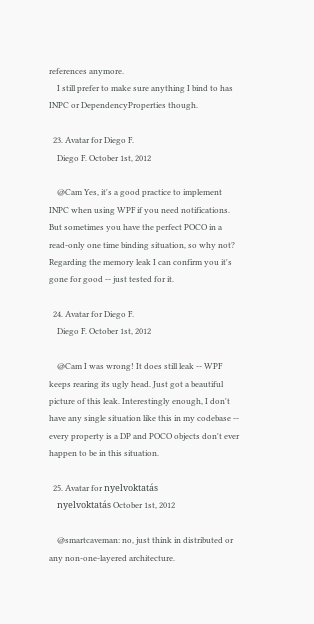references anymore.
    I still prefer to make sure anything I bind to has INPC or DependencyProperties though.

  23. Avatar for Diego F.
    Diego F. October 1st, 2012

    @Cam Yes, it's a good practice to implement INPC when using WPF if you need notifications. But sometimes you have the perfect POCO in a read-only one time binding situation, so why not? Regarding the memory leak I can confirm you it's gone for good -- just tested for it.

  24. Avatar for Diego F.
    Diego F. October 1st, 2012

    @Cam I was wrong! It does still leak -- WPF keeps rearing its ugly head. Just got a beautiful picture of this leak. Interestingly enough, I don't have any single situation like this in my codebase -- every property is a DP and POCO objects don't ever happen to be in this situation.

  25. Avatar for nyelvoktatás
    nyelvoktatás October 1st, 2012

    @smartcaveman: no, just think in distributed or any non-one-layered architecture.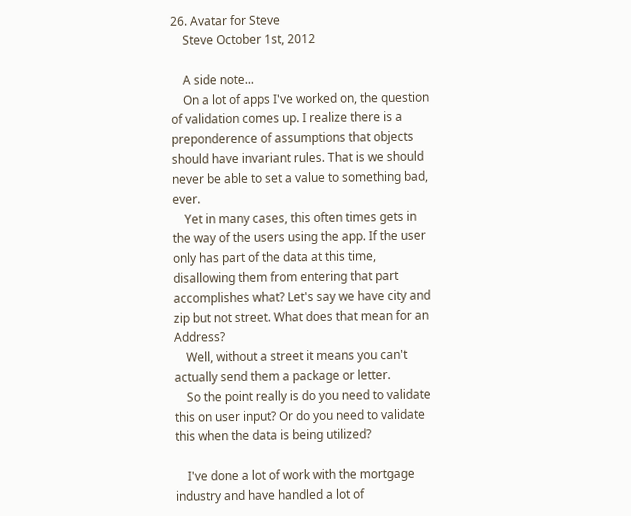26. Avatar for Steve
    Steve October 1st, 2012

    A side note...
    On a lot of apps I've worked on, the question of validation comes up. I realize there is a preponderence of assumptions that objects should have invariant rules. That is we should never be able to set a value to something bad, ever.
    Yet in many cases, this often times gets in the way of the users using the app. If the user only has part of the data at this time, disallowing them from entering that part accomplishes what? Let's say we have city and zip but not street. What does that mean for an Address?
    Well, without a street it means you can't actually send them a package or letter.
    So the point really is do you need to validate this on user input? Or do you need to validate this when the data is being utilized?

    I've done a lot of work with the mortgage industry and have handled a lot of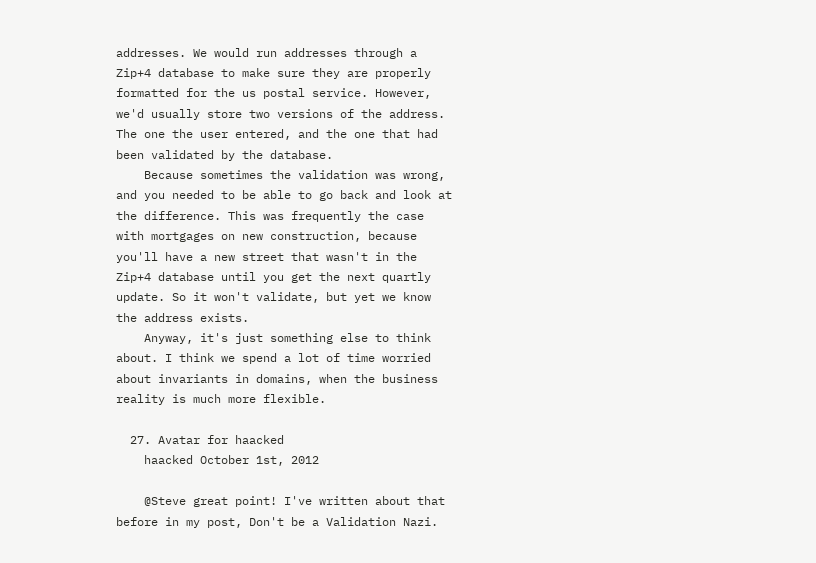addresses. We would run addresses through a Zip+4 database to make sure they are properly formatted for the us postal service. However, we'd usually store two versions of the address. The one the user entered, and the one that had been validated by the database.
    Because sometimes the validation was wrong, and you needed to be able to go back and look at the difference. This was frequently the case with mortgages on new construction, because you'll have a new street that wasn't in the Zip+4 database until you get the next quartly update. So it won't validate, but yet we know the address exists.
    Anyway, it's just something else to think about. I think we spend a lot of time worried about invariants in domains, when the business reality is much more flexible.

  27. Avatar for haacked
    haacked October 1st, 2012

    @Steve great point! I've written about that before in my post, Don't be a Validation Nazi.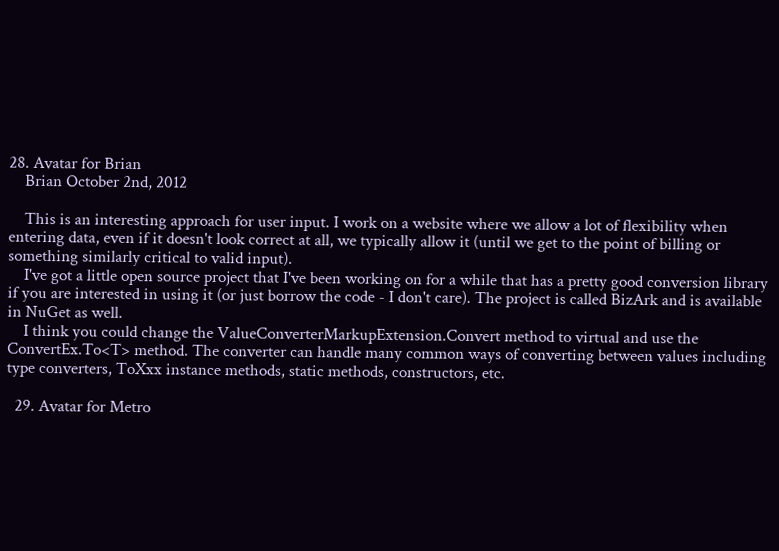28. Avatar for Brian
    Brian October 2nd, 2012

    This is an interesting approach for user input. I work on a website where we allow a lot of flexibility when entering data, even if it doesn't look correct at all, we typically allow it (until we get to the point of billing or something similarly critical to valid input).
    I've got a little open source project that I've been working on for a while that has a pretty good conversion library if you are interested in using it (or just borrow the code - I don't care). The project is called BizArk and is available in NuGet as well.
    I think you could change the ValueConverterMarkupExtension.Convert method to virtual and use the ConvertEx.To<T> method. The converter can handle many common ways of converting between values including type converters, ToXxx instance methods, static methods, constructors, etc.

  29. Avatar for Metro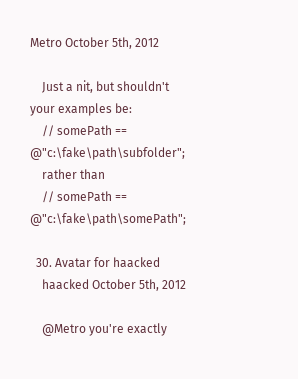Metro October 5th, 2012

    Just a nit, but shouldn't your examples be:
    // somePath == @"c:\fake\path\subfolder";
    rather than
    // somePath == @"c:\fake\path\somePath";

  30. Avatar for haacked
    haacked October 5th, 2012

    @Metro you're exactly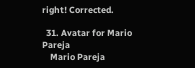right! Corrected.

  31. Avatar for Mario Pareja
    Mario Pareja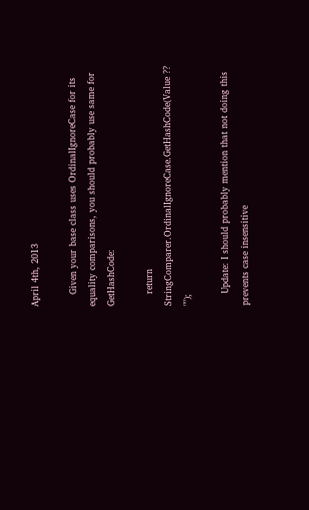April 4th, 2013

    Given your base class uses OrdinalIgnoreCase for its equality comparisons, you should probably use same for GetHashCode:

    return StringComparer.OrdinalIgnoreCase.GetHashCode(Value ?? "");

    Update: I should probably mention that not doing this prevents case insensitive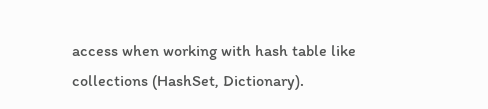access when working with hash table like collections (HashSet, Dictionary).